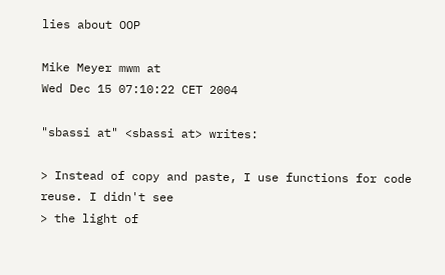lies about OOP

Mike Meyer mwm at
Wed Dec 15 07:10:22 CET 2004

"sbassi at" <sbassi at> writes:

> Instead of copy and paste, I use functions for code reuse. I didn't see
> the light of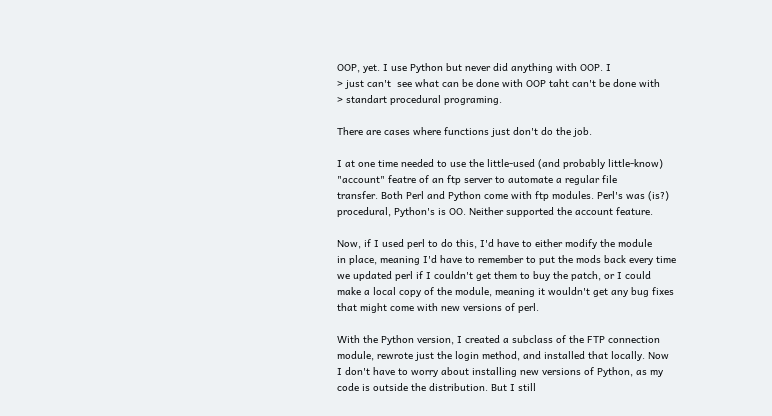OOP, yet. I use Python but never did anything with OOP. I
> just can't  see what can be done with OOP taht can't be done with
> standart procedural programing.

There are cases where functions just don't do the job.

I at one time needed to use the little-used (and probably little-know)
"account" featre of an ftp server to automate a regular file
transfer. Both Perl and Python come with ftp modules. Perl's was (is?)
procedural, Python's is OO. Neither supported the account feature.

Now, if I used perl to do this, I'd have to either modify the module
in place, meaning I'd have to remember to put the mods back every time
we updated perl if I couldn't get them to buy the patch, or I could
make a local copy of the module, meaning it wouldn't get any bug fixes
that might come with new versions of perl.

With the Python version, I created a subclass of the FTP connection
module, rewrote just the login method, and installed that locally. Now
I don't have to worry about installing new versions of Python, as my
code is outside the distribution. But I still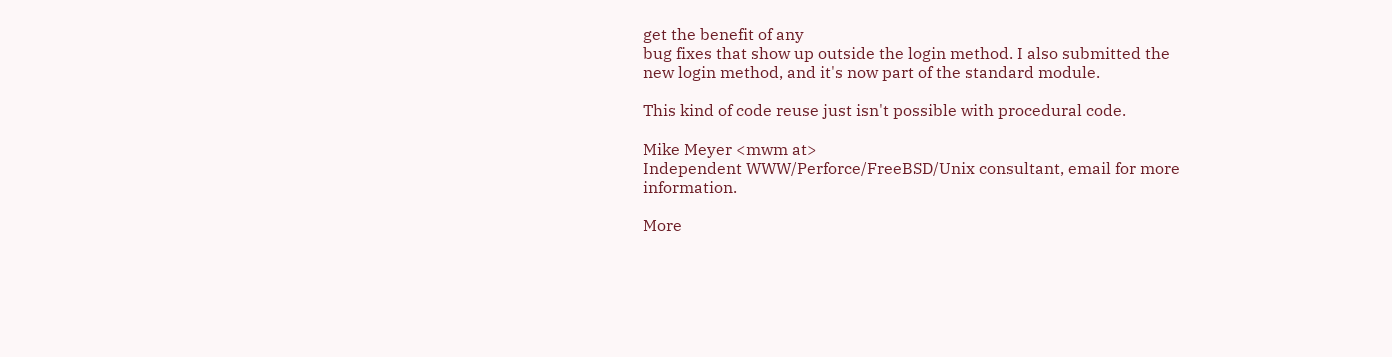get the benefit of any
bug fixes that show up outside the login method. I also submitted the
new login method, and it's now part of the standard module.

This kind of code reuse just isn't possible with procedural code.

Mike Meyer <mwm at>
Independent WWW/Perforce/FreeBSD/Unix consultant, email for more information.

More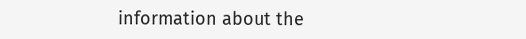information about the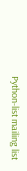Python-list mailing list